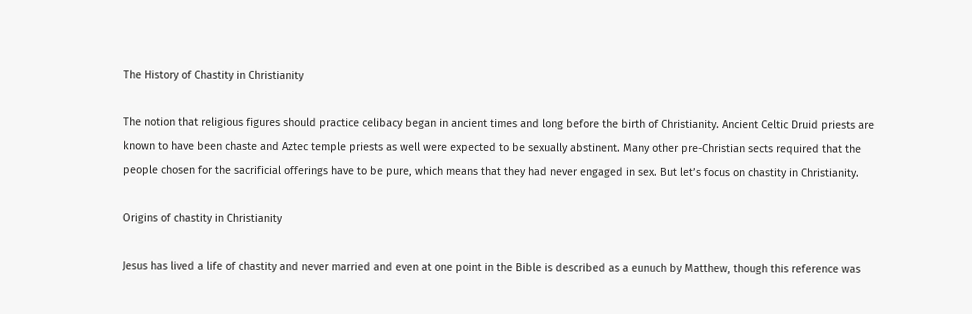The History of Chastity in Christianity

The notion that religious figures should practice celibacy began in ancient times and long before the birth of Christianity. Ancient Celtic Druid priests are known to have been chaste and Aztec temple priests as well were expected to be sexually abstinent. Many other pre-Christian sects required that the people chosen for the sacrificial offerings have to be pure, which means that they had never engaged in sex. But let’s focus on chastity in Christianity.

Origins of chastity in Christianity

Jesus has lived a life of chastity and never married and even at one point in the Bible is described as a eunuch by Matthew, though this reference was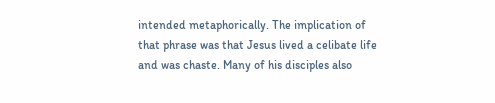intended metaphorically. The implication of that phrase was that Jesus lived a celibate life and was chaste. Many of his disciples also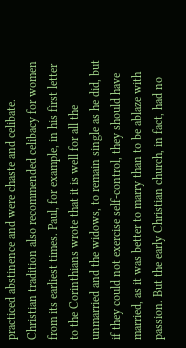practiced abstinence and were chaste and celibate. Christian tradition also recommended celibacy for women from its earliest times. Paul, for example, in his first letter to the Corinthians wrote that it is well for all the unmarried and the widows, to remain single as he did, but if they could not exercise self-control, they should have married, as it was better to marry than to be ablaze with passion. But the early Christian church, in fact, had no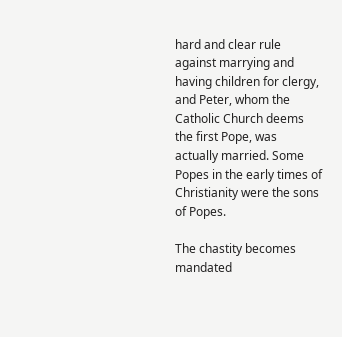hard and clear rule against marrying and having children for clergy, and Peter, whom the Catholic Church deems the first Pope, was actually married. Some Popes in the early times of Christianity were the sons of Popes.

The chastity becomes mandated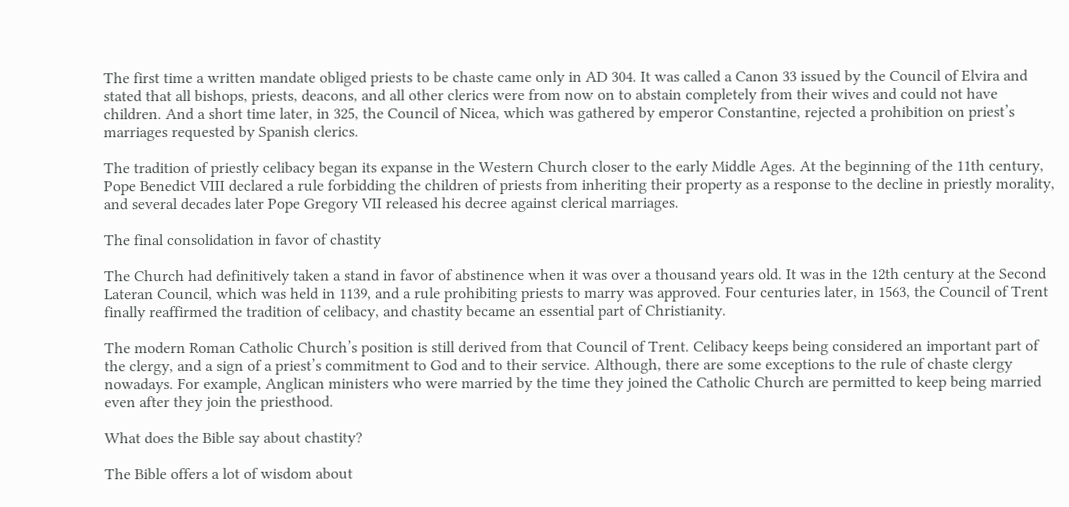The first time a written mandate obliged priests to be chaste came only in AD 304. It was called a Canon 33 issued by the Council of Elvira and stated that all bishops, priests, deacons, and all other clerics were from now on to abstain completely from their wives and could not have children. And a short time later, in 325, the Council of Nicea, which was gathered by emperor Constantine, rejected a prohibition on priest’s marriages requested by Spanish clerics.

The tradition of priestly celibacy began its expanse in the Western Church closer to the early Middle Ages. At the beginning of the 11th century, Pope Benedict VIII declared a rule forbidding the children of priests from inheriting their property as a response to the decline in priestly morality, and several decades later Pope Gregory VII released his decree against clerical marriages.

The final consolidation in favor of chastity

The Church had definitively taken a stand in favor of abstinence when it was over a thousand years old. It was in the 12th century at the Second Lateran Council, which was held in 1139, and a rule prohibiting priests to marry was approved. Four centuries later, in 1563, the Council of Trent finally reaffirmed the tradition of celibacy, and chastity became an essential part of Christianity.

The modern Roman Catholic Church’s position is still derived from that Council of Trent. Celibacy keeps being considered an important part of the clergy, and a sign of a priest’s commitment to God and to their service. Although, there are some exceptions to the rule of chaste clergy nowadays. For example, Anglican ministers who were married by the time they joined the Catholic Church are permitted to keep being married even after they join the priesthood.

What does the Bible say about chastity?

The Bible offers a lot of wisdom about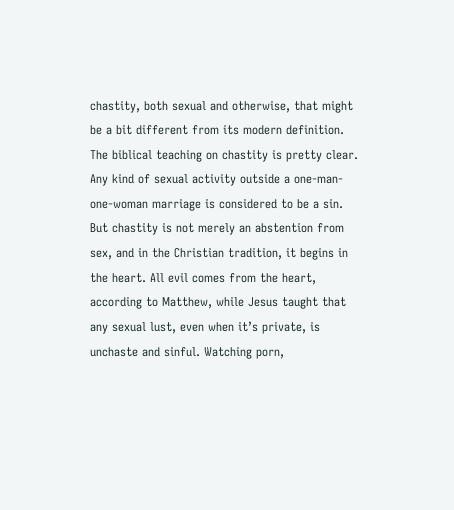chastity, both sexual and otherwise, that might be a bit different from its modern definition. The biblical teaching on chastity is pretty clear. Any kind of sexual activity outside a one-man-one-woman marriage is considered to be a sin. But chastity is not merely an abstention from sex, and in the Christian tradition, it begins in the heart. All evil comes from the heart, according to Matthew, while Jesus taught that any sexual lust, even when it’s private, is unchaste and sinful. Watching porn,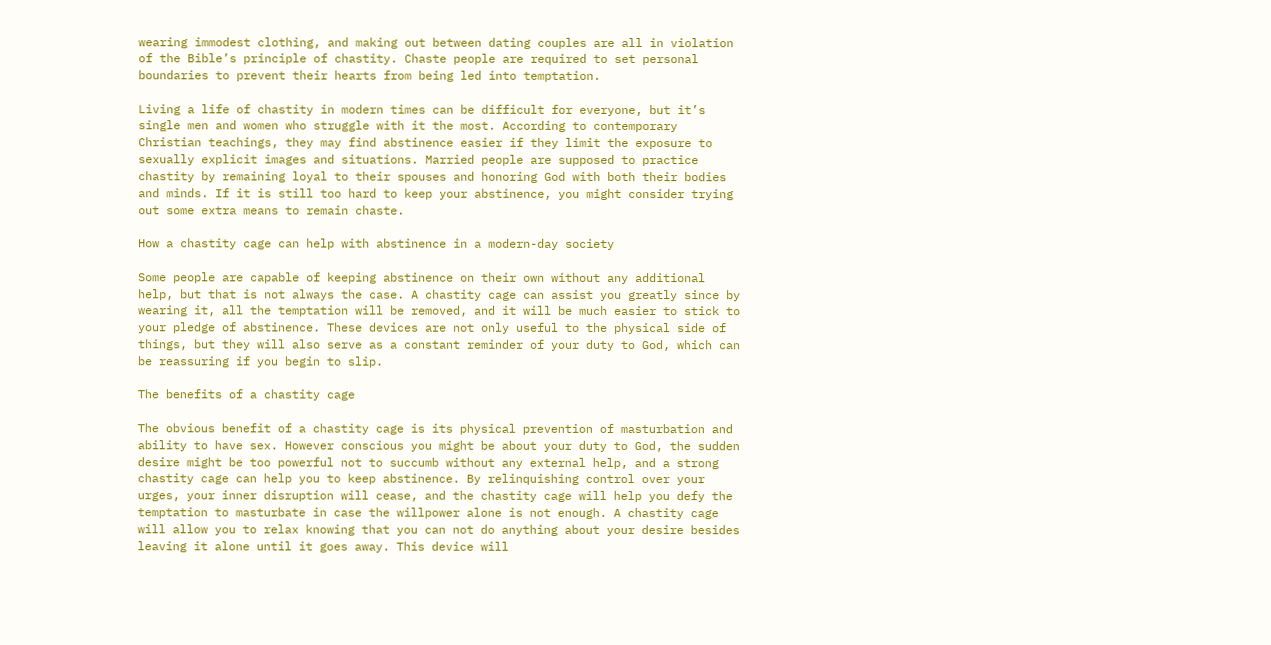wearing immodest clothing, and making out between dating couples are all in violation of the Bible’s principle of chastity. Chaste people are required to set personal boundaries to prevent their hearts from being led into temptation.

Living a life of chastity in modern times can be difficult for everyone, but it’s single men and women who struggle with it the most. According to contemporary Christian teachings, they may find abstinence easier if they limit the exposure to sexually explicit images and situations. Married people are supposed to practice chastity by remaining loyal to their spouses and honoring God with both their bodies and minds. If it is still too hard to keep your abstinence, you might consider trying out some extra means to remain chaste.

How a chastity cage can help with abstinence in a modern-day society

Some people are capable of keeping abstinence on their own without any additional help, but that is not always the case. A chastity cage can assist you greatly since by wearing it, all the temptation will be removed, and it will be much easier to stick to your pledge of abstinence. These devices are not only useful to the physical side of things, but they will also serve as a constant reminder of your duty to God, which can be reassuring if you begin to slip.

The benefits of a chastity cage

The obvious benefit of a chastity cage is its physical prevention of masturbation and ability to have sex. However conscious you might be about your duty to God, the sudden desire might be too powerful not to succumb without any external help, and a strong chastity cage can help you to keep abstinence. By relinquishing control over your urges, your inner disruption will cease, and the chastity cage will help you defy the temptation to masturbate in case the willpower alone is not enough. A chastity cage will allow you to relax knowing that you can not do anything about your desire besides leaving it alone until it goes away. This device will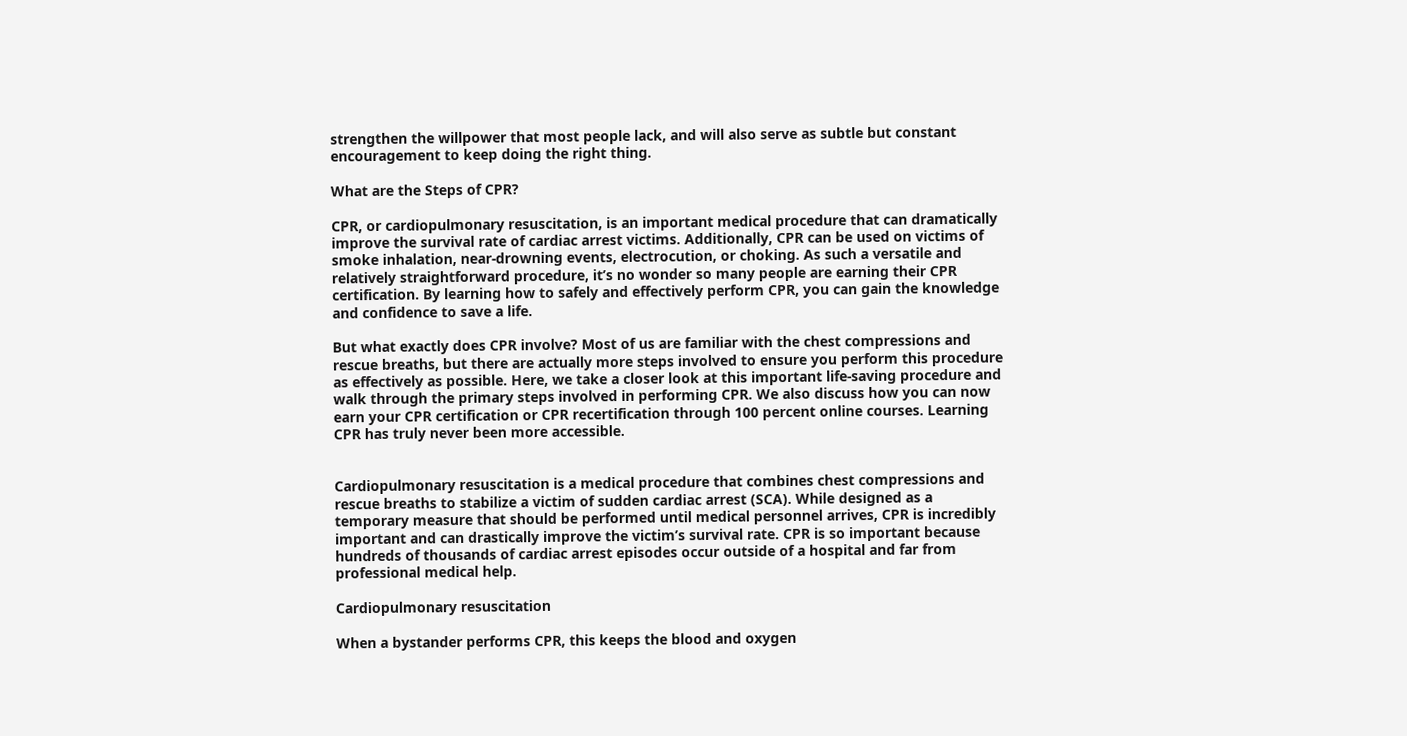strengthen the willpower that most people lack, and will also serve as subtle but constant encouragement to keep doing the right thing.

What are the Steps of CPR?

CPR, or cardiopulmonary resuscitation, is an important medical procedure that can dramatically improve the survival rate of cardiac arrest victims. Additionally, CPR can be used on victims of smoke inhalation, near-drowning events, electrocution, or choking. As such a versatile and relatively straightforward procedure, it’s no wonder so many people are earning their CPR certification. By learning how to safely and effectively perform CPR, you can gain the knowledge and confidence to save a life.

But what exactly does CPR involve? Most of us are familiar with the chest compressions and rescue breaths, but there are actually more steps involved to ensure you perform this procedure as effectively as possible. Here, we take a closer look at this important life-saving procedure and walk through the primary steps involved in performing CPR. We also discuss how you can now earn your CPR certification or CPR recertification through 100 percent online courses. Learning CPR has truly never been more accessible.


Cardiopulmonary resuscitation is a medical procedure that combines chest compressions and rescue breaths to stabilize a victim of sudden cardiac arrest (SCA). While designed as a temporary measure that should be performed until medical personnel arrives, CPR is incredibly important and can drastically improve the victim’s survival rate. CPR is so important because hundreds of thousands of cardiac arrest episodes occur outside of a hospital and far from professional medical help.

Cardiopulmonary resuscitation

When a bystander performs CPR, this keeps the blood and oxygen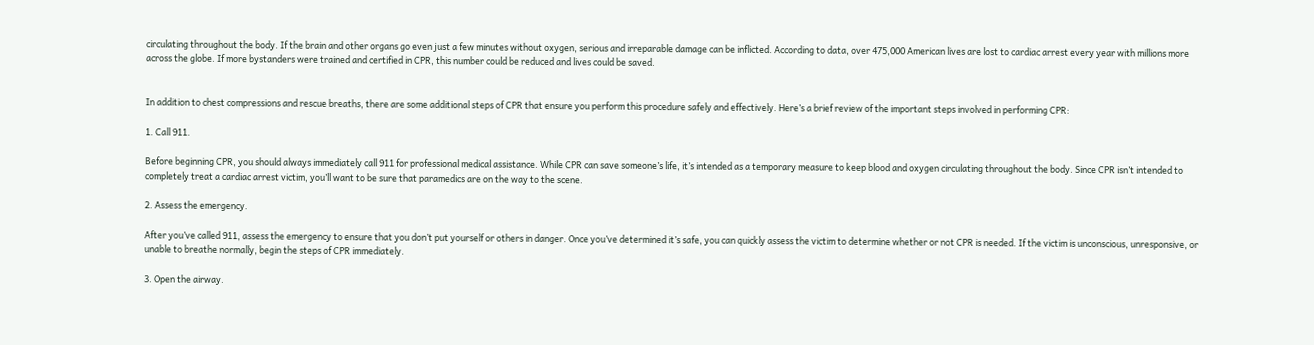circulating throughout the body. If the brain and other organs go even just a few minutes without oxygen, serious and irreparable damage can be inflicted. According to data, over 475,000 American lives are lost to cardiac arrest every year with millions more across the globe. If more bystanders were trained and certified in CPR, this number could be reduced and lives could be saved.


In addition to chest compressions and rescue breaths, there are some additional steps of CPR that ensure you perform this procedure safely and effectively. Here’s a brief review of the important steps involved in performing CPR:

1. Call 911.

Before beginning CPR, you should always immediately call 911 for professional medical assistance. While CPR can save someone’s life, it’s intended as a temporary measure to keep blood and oxygen circulating throughout the body. Since CPR isn’t intended to completely treat a cardiac arrest victim, you’ll want to be sure that paramedics are on the way to the scene.

2. Assess the emergency.

After you’ve called 911, assess the emergency to ensure that you don’t put yourself or others in danger. Once you’ve determined it’s safe, you can quickly assess the victim to determine whether or not CPR is needed. If the victim is unconscious, unresponsive, or unable to breathe normally, begin the steps of CPR immediately.

3. Open the airway.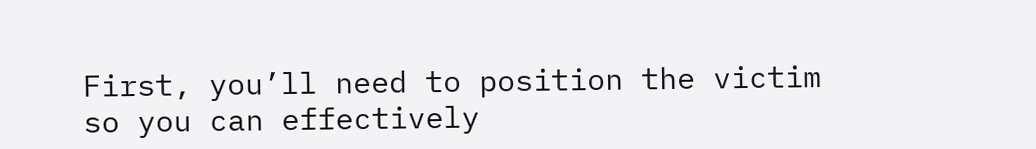First, you’ll need to position the victim so you can effectively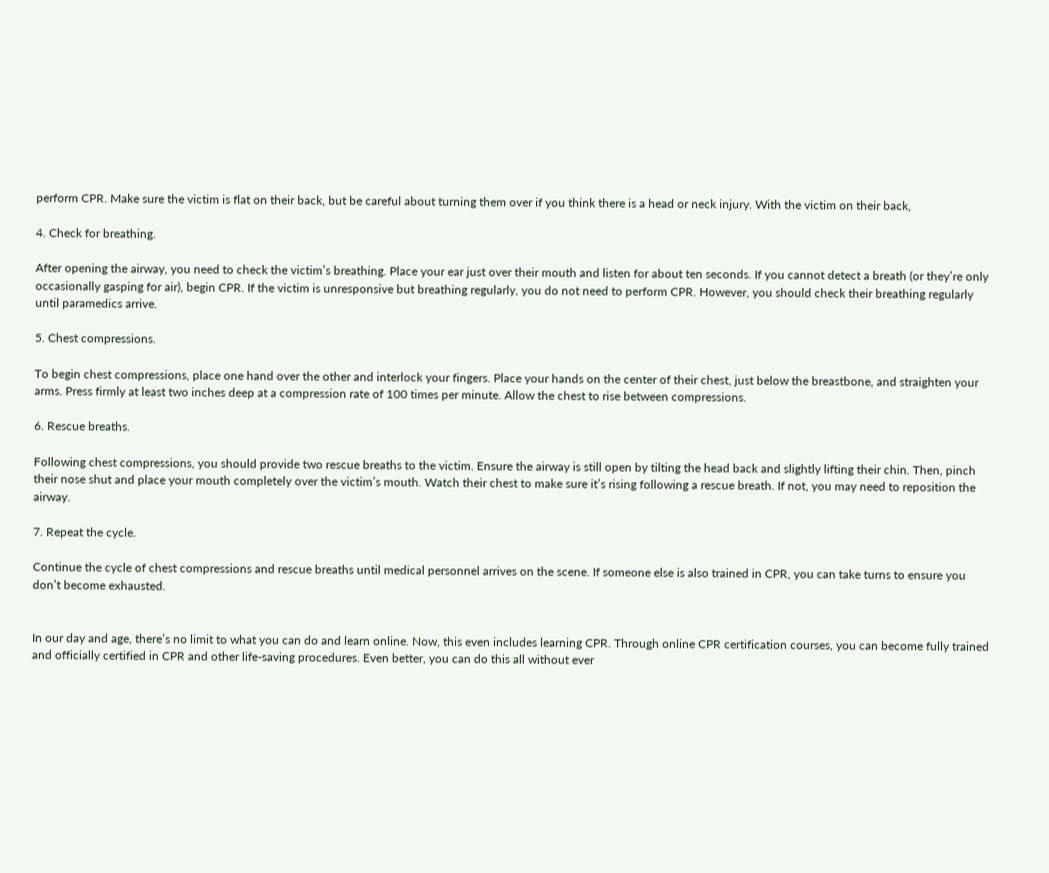perform CPR. Make sure the victim is flat on their back, but be careful about turning them over if you think there is a head or neck injury. With the victim on their back,

4. Check for breathing.

After opening the airway, you need to check the victim’s breathing. Place your ear just over their mouth and listen for about ten seconds. If you cannot detect a breath (or they’re only occasionally gasping for air), begin CPR. If the victim is unresponsive but breathing regularly, you do not need to perform CPR. However, you should check their breathing regularly until paramedics arrive.

5. Chest compressions.

To begin chest compressions, place one hand over the other and interlock your fingers. Place your hands on the center of their chest, just below the breastbone, and straighten your arms. Press firmly at least two inches deep at a compression rate of 100 times per minute. Allow the chest to rise between compressions.

6. Rescue breaths.

Following chest compressions, you should provide two rescue breaths to the victim. Ensure the airway is still open by tilting the head back and slightly lifting their chin. Then, pinch their nose shut and place your mouth completely over the victim’s mouth. Watch their chest to make sure it’s rising following a rescue breath. If not, you may need to reposition the airway.

7. Repeat the cycle.

Continue the cycle of chest compressions and rescue breaths until medical personnel arrives on the scene. If someone else is also trained in CPR, you can take turns to ensure you don’t become exhausted.


In our day and age, there’s no limit to what you can do and learn online. Now, this even includes learning CPR. Through online CPR certification courses, you can become fully trained and officially certified in CPR and other life-saving procedures. Even better, you can do this all without ever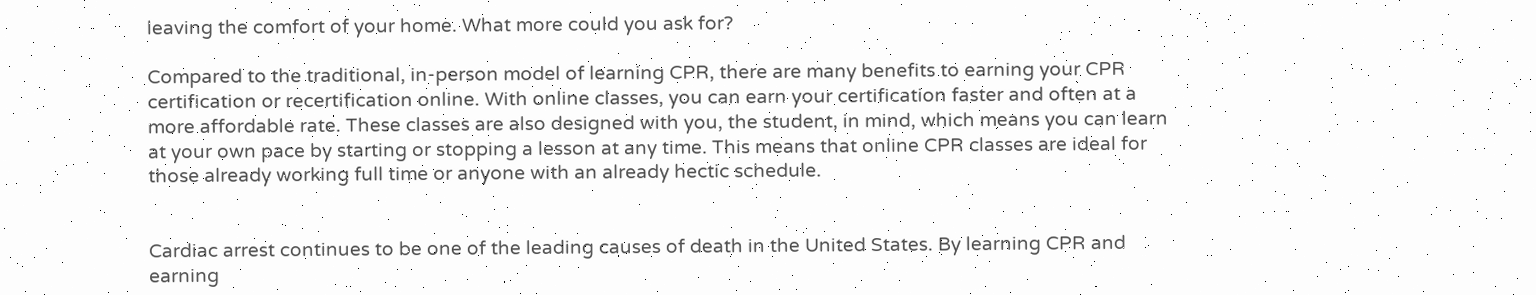leaving the comfort of your home. What more could you ask for?

Compared to the traditional, in-person model of learning CPR, there are many benefits to earning your CPR certification or recertification online. With online classes, you can earn your certification faster and often at a more affordable rate. These classes are also designed with you, the student, in mind, which means you can learn at your own pace by starting or stopping a lesson at any time. This means that online CPR classes are ideal for those already working full time or anyone with an already hectic schedule.


Cardiac arrest continues to be one of the leading causes of death in the United States. By learning CPR and earning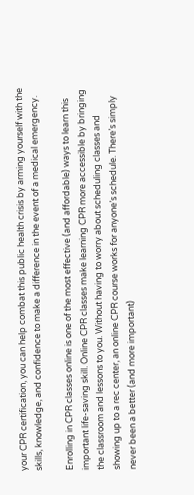your CPR certification, you can help combat this public health crisis by arming yourself with the skills, knowledge, and confidence to make a difference in the event of a medical emergency.

Enrolling in CPR classes online is one of the most effective (and affordable) ways to learn this important life-saving skill. Online CPR classes make learning CPR more accessible by bringing the classroom and lessons to you. Without having to worry about scheduling classes and showing up to a rec center, an online CPR course works for anyone’s schedule. There’s simply never been a better (and more important)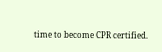time to become CPR certified.